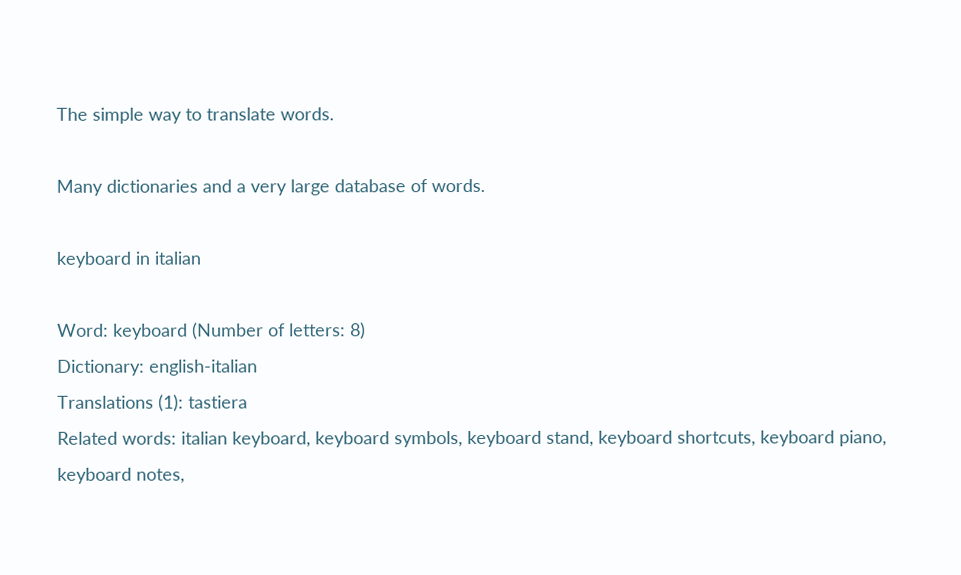The simple way to translate words.

Many dictionaries and a very large database of words.

keyboard in italian

Word: keyboard (Number of letters: 8)
Dictionary: english-italian
Translations (1): tastiera
Related words: italian keyboard, keyboard symbols, keyboard stand, keyboard shortcuts, keyboard piano, keyboard notes,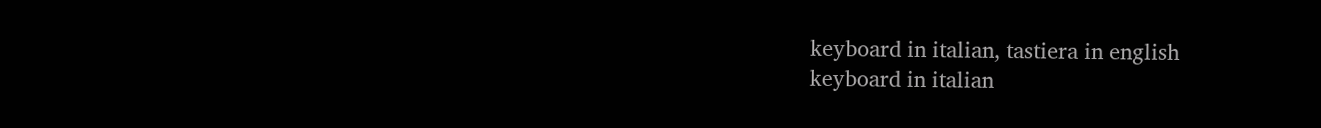keyboard in italian, tastiera in english
keyboard in italian